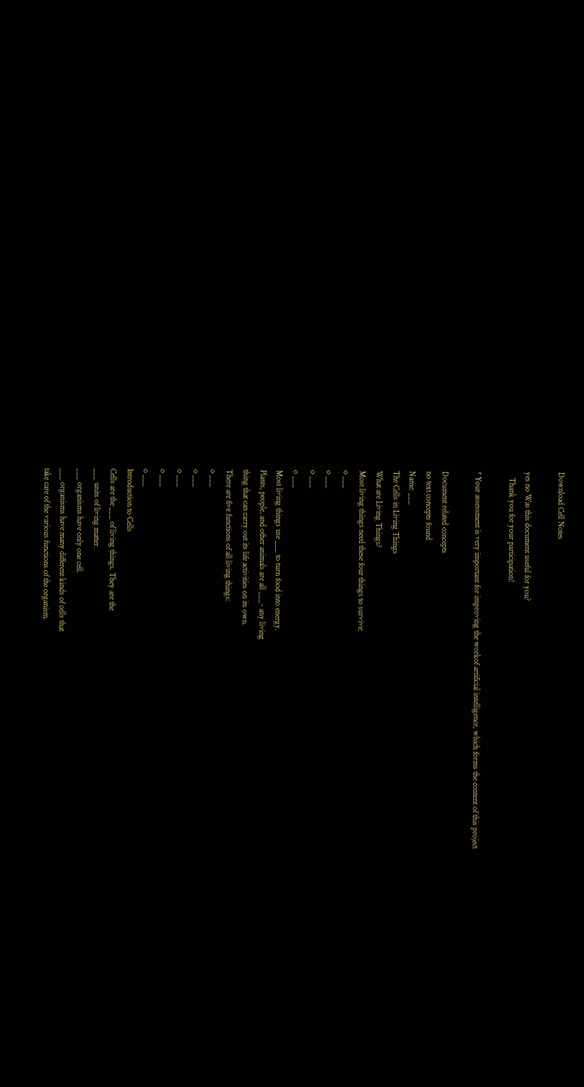Download Cell Notes

yes no Was this document useful for you?
   Thank you for your participation!

* Your assessment is very important for improving the workof artificial intelligence, which forms the content of this project

Document related concepts
no text concepts found
Name: ___
The Cells in Living Things
What are Living Things?
Most living things need these four things to survive:
o ___
o ___
o ___
o ___
Most living things use ___ to turn food into energy.
Plants, people, and other animals are all ___- any living
thing that can carry out its life activities on its own.
There are five functions of all living things:
o ___
o ___
o ___
o ___
o ___
Introduction to Cells
Cells are the ___ of living things. They are the
___ units of living matter.
___ organisms have only one cell.
___ organisms have many different kinds of cells that
take care of the various functions of the organism.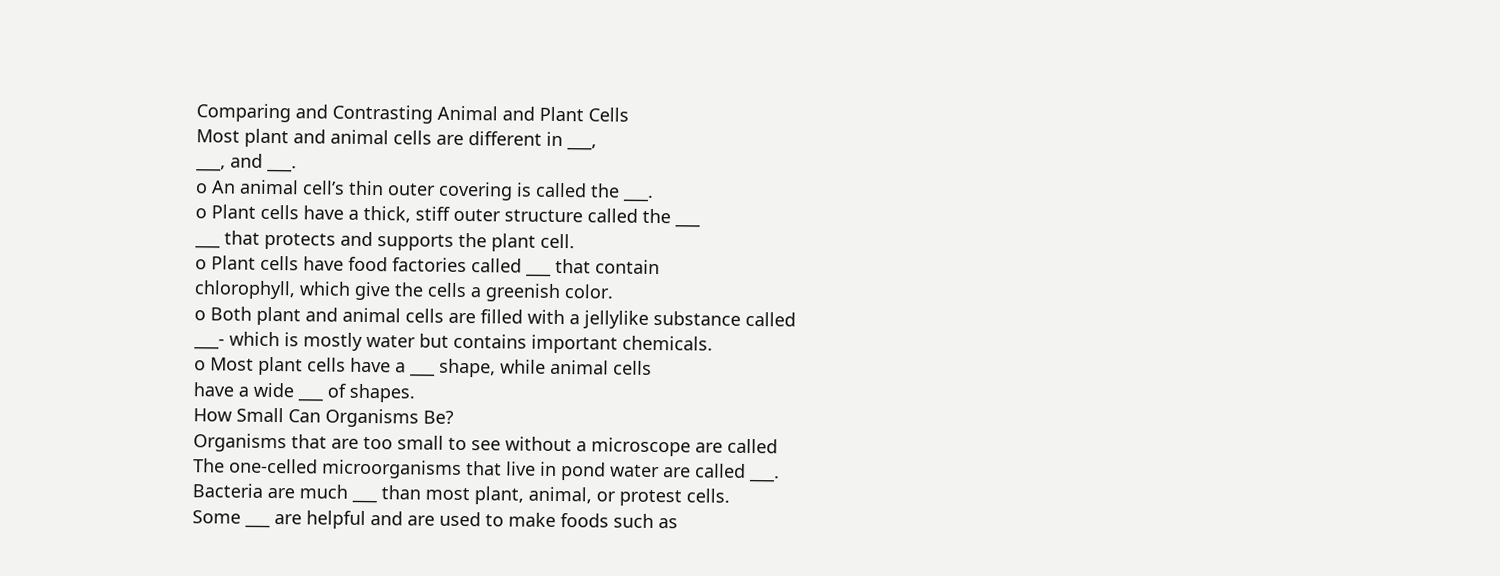Comparing and Contrasting Animal and Plant Cells
Most plant and animal cells are different in ___,
___, and ___.
o An animal cell’s thin outer covering is called the ___.
o Plant cells have a thick, stiff outer structure called the ___
___ that protects and supports the plant cell.
o Plant cells have food factories called ___ that contain
chlorophyll, which give the cells a greenish color.
o Both plant and animal cells are filled with a jellylike substance called
___- which is mostly water but contains important chemicals.
o Most plant cells have a ___ shape, while animal cells
have a wide ___ of shapes.
How Small Can Organisms Be?
Organisms that are too small to see without a microscope are called
The one-celled microorganisms that live in pond water are called ___.
Bacteria are much ___ than most plant, animal, or protest cells.
Some ___ are helpful and are used to make foods such as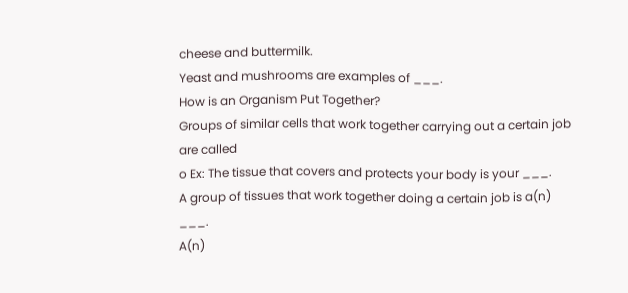cheese and buttermilk.
Yeast and mushrooms are examples of ___.
How is an Organism Put Together?
Groups of similar cells that work together carrying out a certain job are called
o Ex: The tissue that covers and protects your body is your ___.
A group of tissues that work together doing a certain job is a(n) ___.
A(n)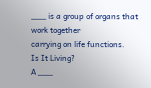___ is a group of organs that work together
carrying on life functions.
Is It Living?
A ___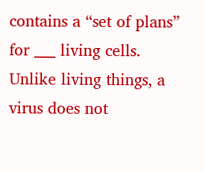contains a “set of plans” for ___ living cells.
Unlike living things, a virus does not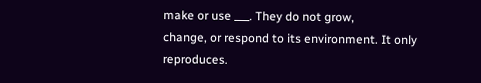make or use ___. They do not grow,
change, or respond to its environment. It only reproduces.